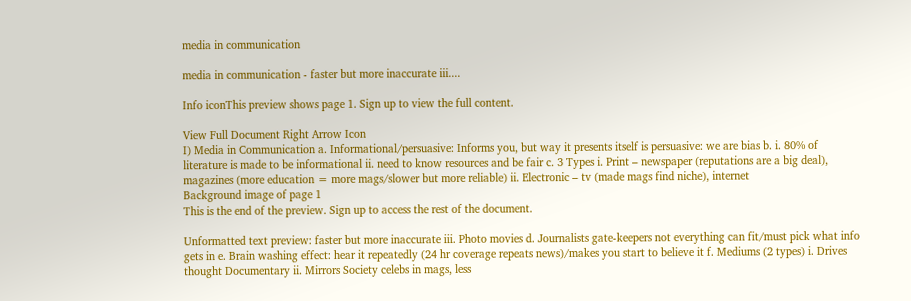media in communication

media in communication - faster but more inaccurate iii....

Info iconThis preview shows page 1. Sign up to view the full content.

View Full Document Right Arrow Icon
I) Media in Communication a. Informational/persuasive: Informs you, but way it presents itself is persuasive: we are bias b. i. 80% of literature is made to be informational ii. need to know resources and be fair c. 3 Types i. Print – newspaper (reputations are a big deal), magazines (more education = more mags/slower but more reliable) ii. Electronic – tv (made mags find niche), internet
Background image of page 1
This is the end of the preview. Sign up to access the rest of the document.

Unformatted text preview: faster but more inaccurate iii. Photo movies d. Journalists gate-keepers not everything can fit/must pick what info gets in e. Brain washing effect: hear it repeatedly (24 hr coverage repeats news)/makes you start to believe it f. Mediums (2 types) i. Drives thought Documentary ii. Mirrors Society celebs in mags, less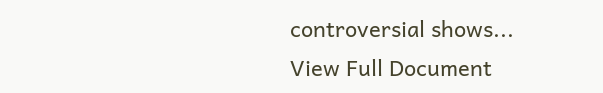controversial shows...
View Full Document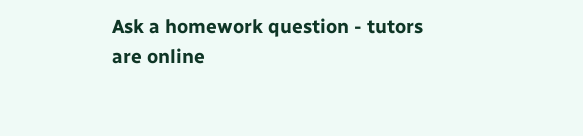Ask a homework question - tutors are online